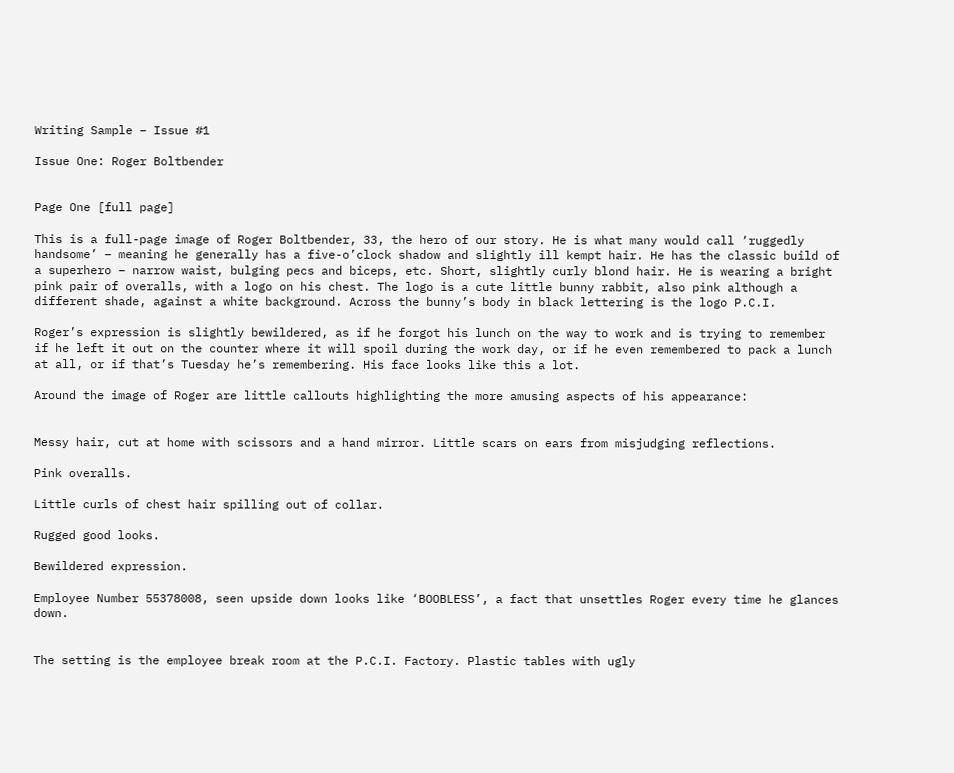Writing Sample – Issue #1

Issue One: Roger Boltbender


Page One [full page]

This is a full-page image of Roger Boltbender, 33, the hero of our story. He is what many would call ‘ruggedly handsome’ – meaning he generally has a five-o’clock shadow and slightly ill kempt hair. He has the classic build of a superhero – narrow waist, bulging pecs and biceps, etc. Short, slightly curly blond hair. He is wearing a bright pink pair of overalls, with a logo on his chest. The logo is a cute little bunny rabbit, also pink although a different shade, against a white background. Across the bunny’s body in black lettering is the logo P.C.I.

Roger’s expression is slightly bewildered, as if he forgot his lunch on the way to work and is trying to remember if he left it out on the counter where it will spoil during the work day, or if he even remembered to pack a lunch at all, or if that’s Tuesday he’s remembering. His face looks like this a lot.

Around the image of Roger are little callouts highlighting the more amusing aspects of his appearance:


Messy hair, cut at home with scissors and a hand mirror. Little scars on ears from misjudging reflections.

Pink overalls.

Little curls of chest hair spilling out of collar.

Rugged good looks.

Bewildered expression.

Employee Number 55378008, seen upside down looks like ‘BOOBLESS’, a fact that unsettles Roger every time he glances down.


The setting is the employee break room at the P.C.I. Factory. Plastic tables with ugly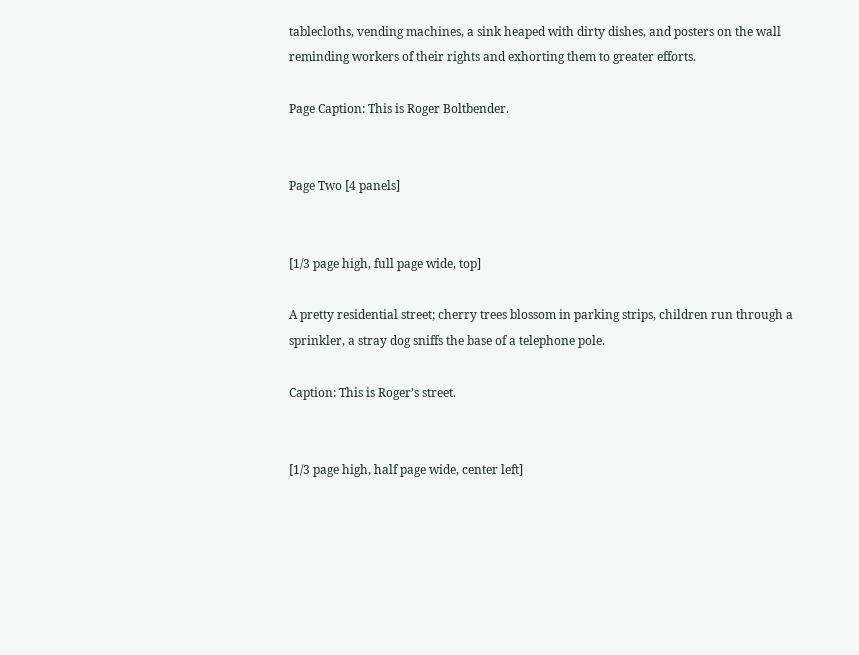tablecloths, vending machines, a sink heaped with dirty dishes, and posters on the wall reminding workers of their rights and exhorting them to greater efforts.

Page Caption: This is Roger Boltbender.


Page Two [4 panels]


[1/3 page high, full page wide, top]

A pretty residential street; cherry trees blossom in parking strips, children run through a sprinkler, a stray dog sniffs the base of a telephone pole.

Caption: This is Roger’s street.


[1/3 page high, half page wide, center left]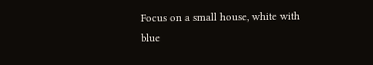Focus on a small house, white with blue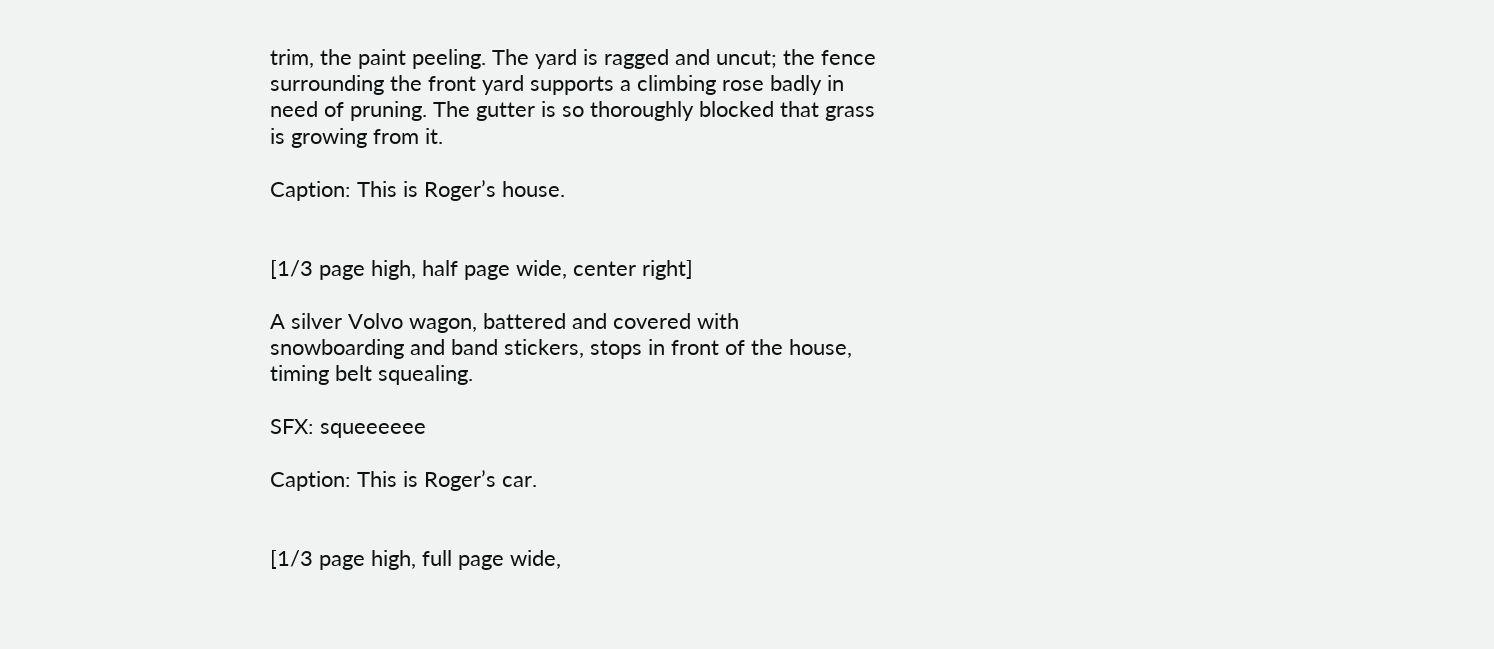trim, the paint peeling. The yard is ragged and uncut; the fence surrounding the front yard supports a climbing rose badly in need of pruning. The gutter is so thoroughly blocked that grass is growing from it.

Caption: This is Roger’s house.


[1/3 page high, half page wide, center right]

A silver Volvo wagon, battered and covered with snowboarding and band stickers, stops in front of the house, timing belt squealing.

SFX: squeeeeee

Caption: This is Roger’s car.


[1/3 page high, full page wide,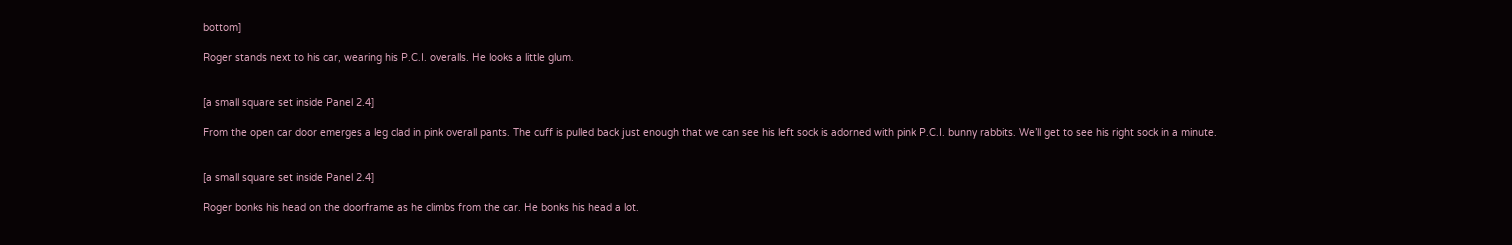bottom]

Roger stands next to his car, wearing his P.C.I. overalls. He looks a little glum.


[a small square set inside Panel 2.4]

From the open car door emerges a leg clad in pink overall pants. The cuff is pulled back just enough that we can see his left sock is adorned with pink P.C.I. bunny rabbits. We’ll get to see his right sock in a minute.


[a small square set inside Panel 2.4]

Roger bonks his head on the doorframe as he climbs from the car. He bonks his head a lot.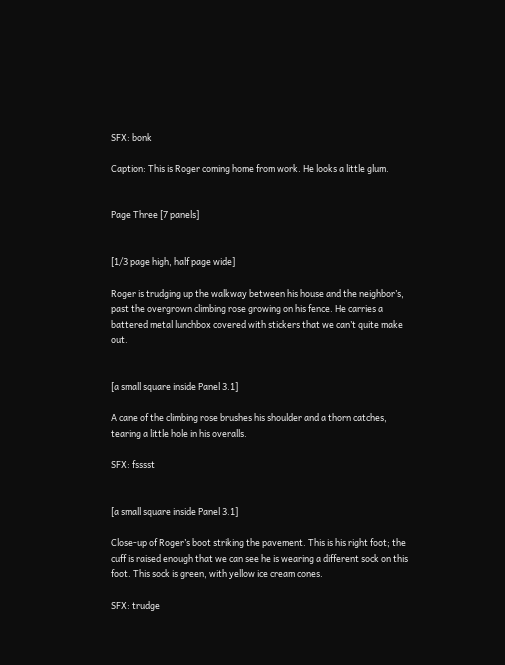SFX: bonk

Caption: This is Roger coming home from work. He looks a little glum.


Page Three [7 panels]


[1/3 page high, half page wide]

Roger is trudging up the walkway between his house and the neighbor’s, past the overgrown climbing rose growing on his fence. He carries a battered metal lunchbox covered with stickers that we can’t quite make out.


[a small square inside Panel 3.1]

A cane of the climbing rose brushes his shoulder and a thorn catches, tearing a little hole in his overalls.

SFX: fsssst


[a small square inside Panel 3.1]

Close-up of Roger’s boot striking the pavement. This is his right foot; the cuff is raised enough that we can see he is wearing a different sock on this foot. This sock is green, with yellow ice cream cones.

SFX: trudge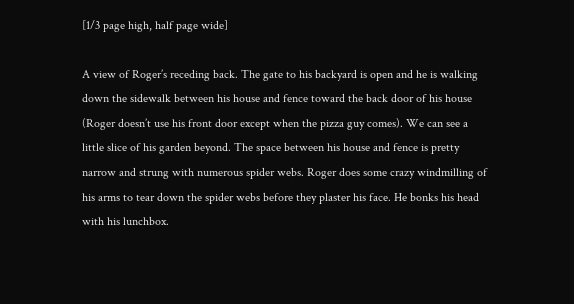[1/3 page high, half page wide]

A view of Roger’s receding back. The gate to his backyard is open and he is walking down the sidewalk between his house and fence toward the back door of his house (Roger doesn’t use his front door except when the pizza guy comes). We can see a little slice of his garden beyond. The space between his house and fence is pretty narrow and strung with numerous spider webs. Roger does some crazy windmilling of his arms to tear down the spider webs before they plaster his face. He bonks his head with his lunchbox.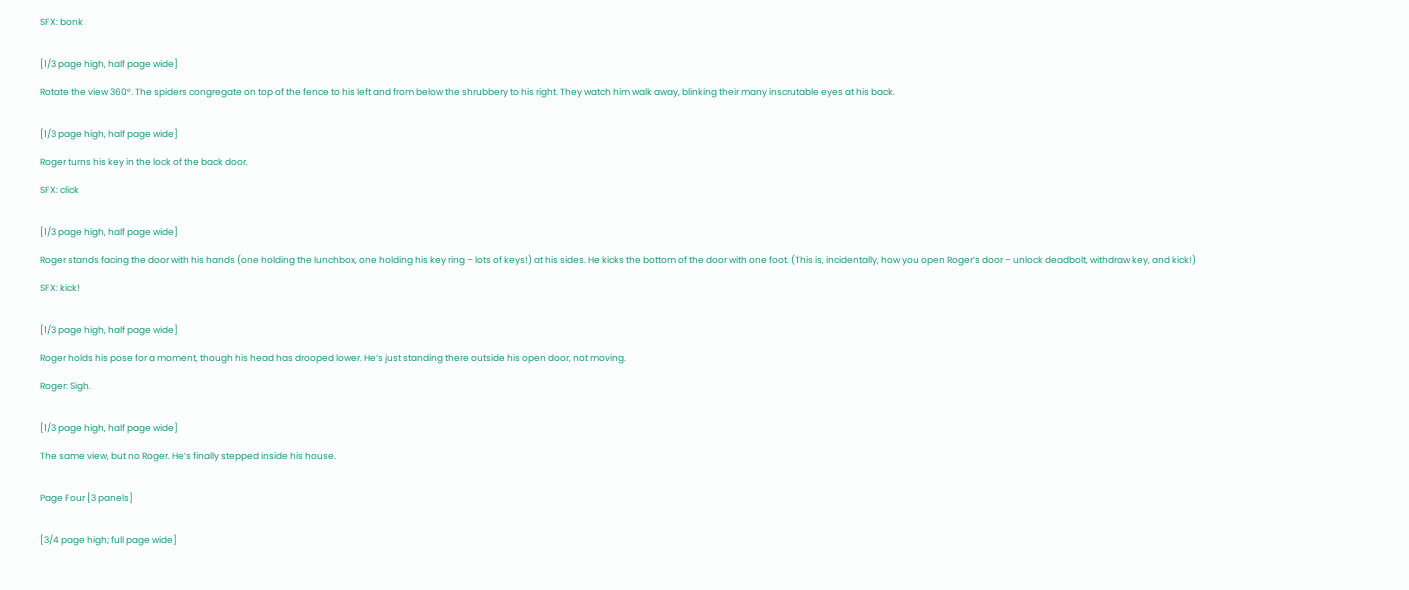SFX: bonk


[1/3 page high, half page wide]

Rotate the view 360°. The spiders congregate on top of the fence to his left and from below the shrubbery to his right. They watch him walk away, blinking their many inscrutable eyes at his back.


[1/3 page high, half page wide]

Roger turns his key in the lock of the back door.

SFX: click


[1/3 page high, half page wide]

Roger stands facing the door with his hands (one holding the lunchbox, one holding his key ring – lots of keys!) at his sides. He kicks the bottom of the door with one foot. (This is, incidentally, how you open Roger’s door – unlock deadbolt, withdraw key, and kick!)

SFX: kick!


[1/3 page high, half page wide]

Roger holds his pose for a moment, though his head has drooped lower. He’s just standing there outside his open door, not moving.

Roger: Sigh.


[1/3 page high, half page wide]

The same view, but no Roger. He’s finally stepped inside his house.


Page Four [3 panels]


[3/4 page high; full page wide]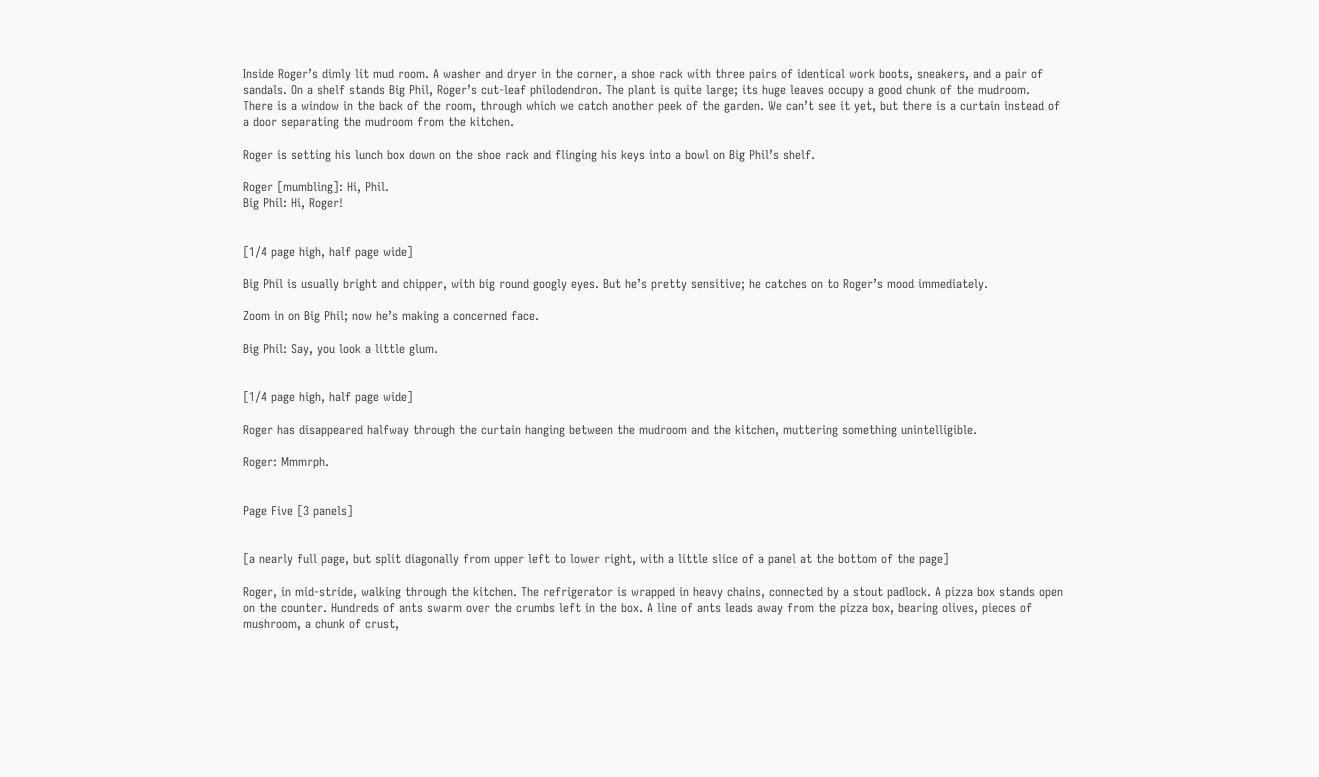Inside Roger’s dimly lit mud room. A washer and dryer in the corner, a shoe rack with three pairs of identical work boots, sneakers, and a pair of sandals. On a shelf stands Big Phil, Roger’s cut-leaf philodendron. The plant is quite large; its huge leaves occupy a good chunk of the mudroom. There is a window in the back of the room, through which we catch another peek of the garden. We can’t see it yet, but there is a curtain instead of a door separating the mudroom from the kitchen.

Roger is setting his lunch box down on the shoe rack and flinging his keys into a bowl on Big Phil’s shelf.

Roger [mumbling]: Hi, Phil.
Big Phil: Hi, Roger!


[1/4 page high, half page wide]

Big Phil is usually bright and chipper, with big round googly eyes. But he’s pretty sensitive; he catches on to Roger’s mood immediately.

Zoom in on Big Phil; now he’s making a concerned face.

Big Phil: Say, you look a little glum.


[1/4 page high, half page wide]

Roger has disappeared halfway through the curtain hanging between the mudroom and the kitchen, muttering something unintelligible.

Roger: Mmmrph.


Page Five [3 panels]


[a nearly full page, but split diagonally from upper left to lower right, with a little slice of a panel at the bottom of the page]

Roger, in mid-stride, walking through the kitchen. The refrigerator is wrapped in heavy chains, connected by a stout padlock. A pizza box stands open on the counter. Hundreds of ants swarm over the crumbs left in the box. A line of ants leads away from the pizza box, bearing olives, pieces of mushroom, a chunk of crust,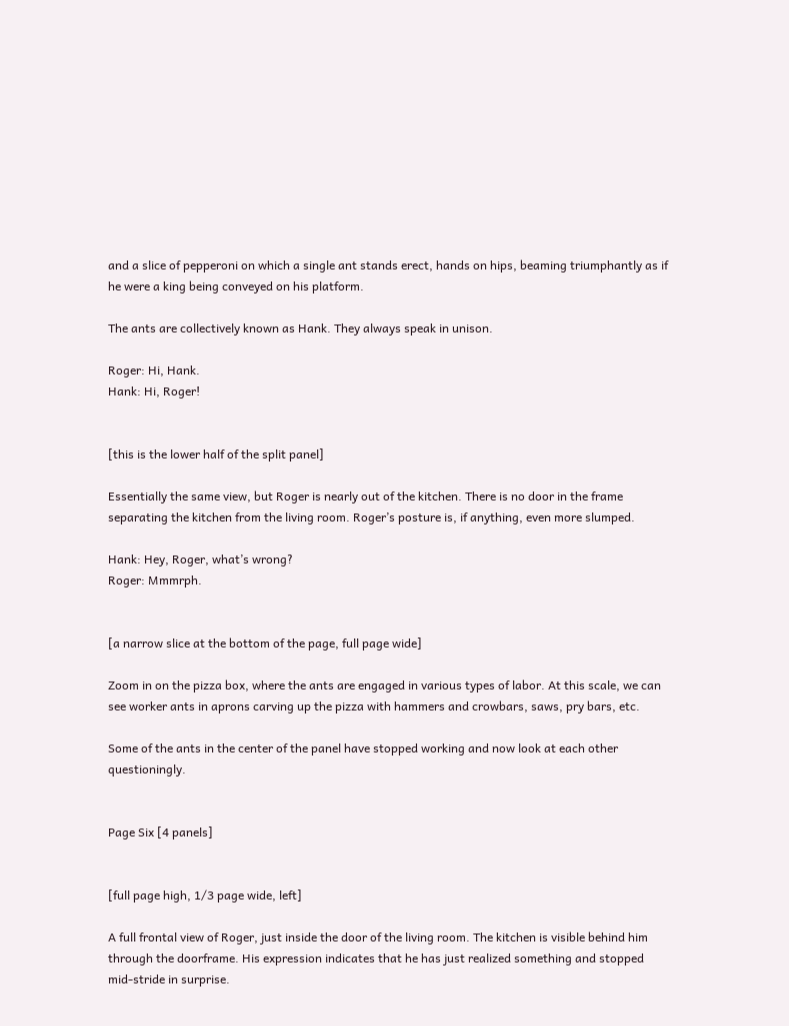and a slice of pepperoni on which a single ant stands erect, hands on hips, beaming triumphantly as if he were a king being conveyed on his platform.

The ants are collectively known as Hank. They always speak in unison.

Roger: Hi, Hank.
Hank: Hi, Roger!


[this is the lower half of the split panel]

Essentially the same view, but Roger is nearly out of the kitchen. There is no door in the frame separating the kitchen from the living room. Roger’s posture is, if anything, even more slumped.

Hank: Hey, Roger, what’s wrong?
Roger: Mmmrph.


[a narrow slice at the bottom of the page, full page wide]

Zoom in on the pizza box, where the ants are engaged in various types of labor. At this scale, we can see worker ants in aprons carving up the pizza with hammers and crowbars, saws, pry bars, etc.

Some of the ants in the center of the panel have stopped working and now look at each other questioningly.


Page Six [4 panels]


[full page high, 1/3 page wide, left]

A full frontal view of Roger, just inside the door of the living room. The kitchen is visible behind him through the doorframe. His expression indicates that he has just realized something and stopped mid-stride in surprise.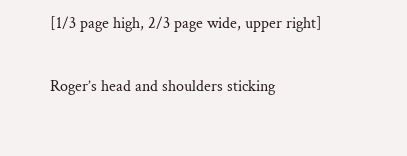[1/3 page high, 2/3 page wide, upper right]

Roger’s head and shoulders sticking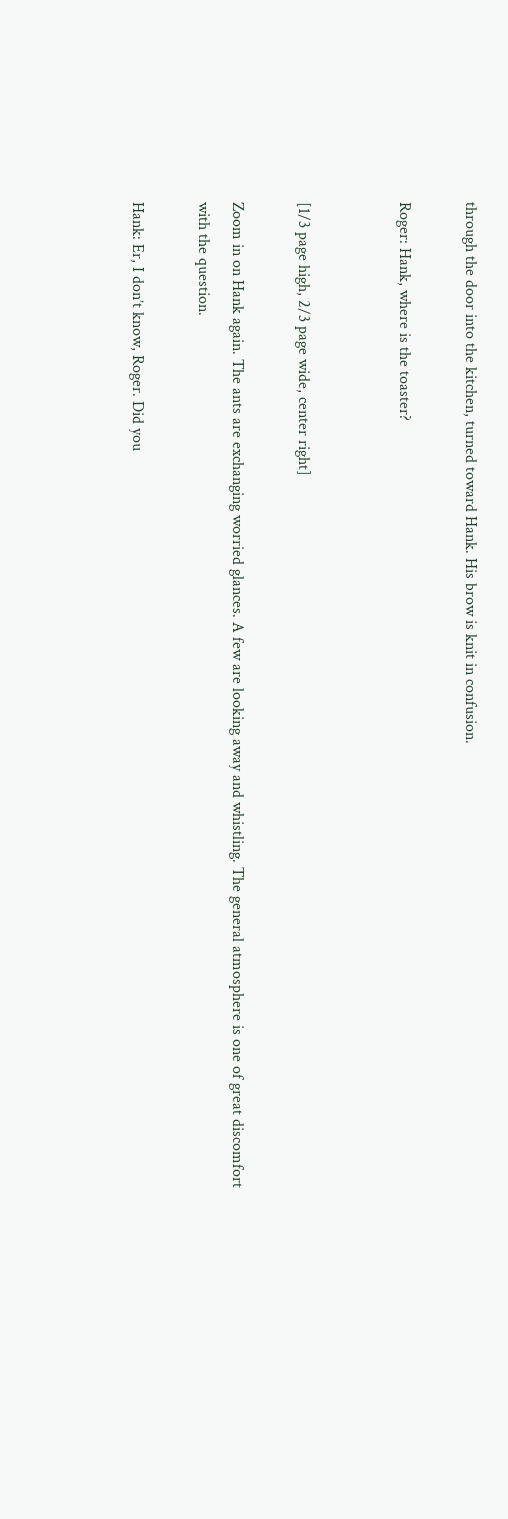through the door into the kitchen, turned toward Hank. His brow is knit in confusion.

Roger: Hank, where is the toaster?


[1/3 page high, 2/3 page wide, center right]

Zoom in on Hank again. The ants are exchanging worried glances. A few are looking away and whistling. The general atmosphere is one of great discomfort with the question.

Hank: Er, I don’t know, Roger. Did you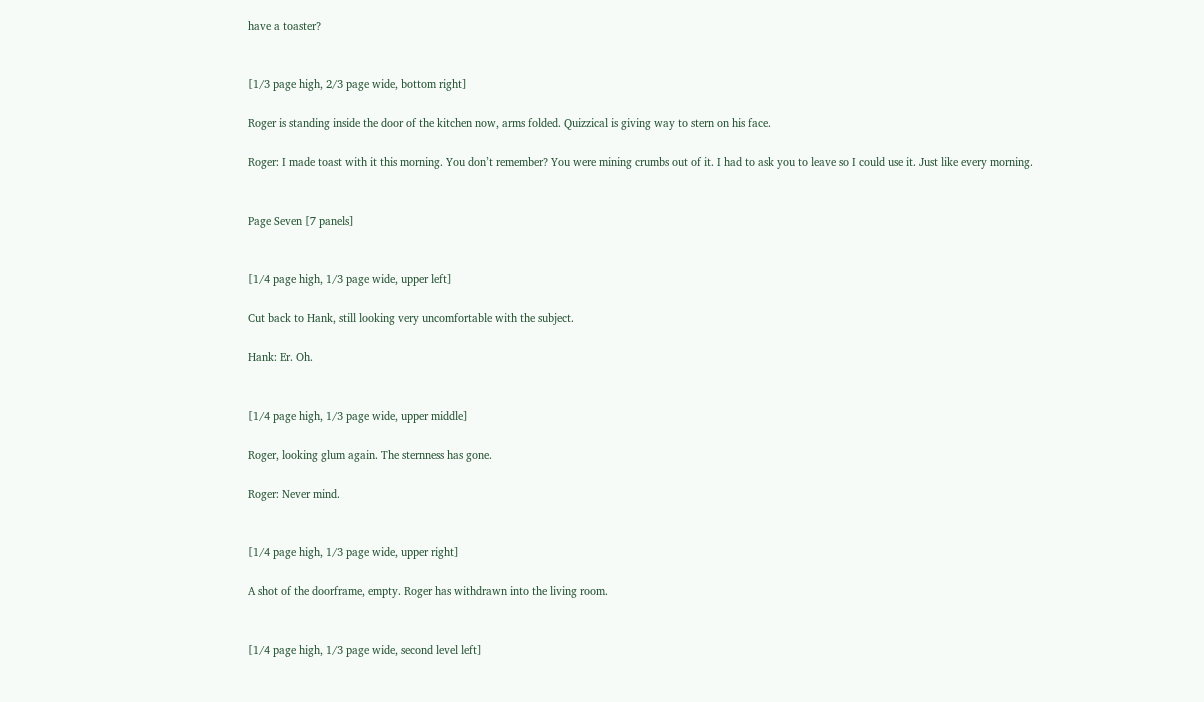have a toaster?


[1/3 page high, 2/3 page wide, bottom right]

Roger is standing inside the door of the kitchen now, arms folded. Quizzical is giving way to stern on his face.

Roger: I made toast with it this morning. You don’t remember? You were mining crumbs out of it. I had to ask you to leave so I could use it. Just like every morning.


Page Seven [7 panels]


[1/4 page high, 1/3 page wide, upper left]

Cut back to Hank, still looking very uncomfortable with the subject.

Hank: Er. Oh.


[1/4 page high, 1/3 page wide, upper middle]

Roger, looking glum again. The sternness has gone.

Roger: Never mind.


[1/4 page high, 1/3 page wide, upper right]

A shot of the doorframe, empty. Roger has withdrawn into the living room.


[1/4 page high, 1/3 page wide, second level left]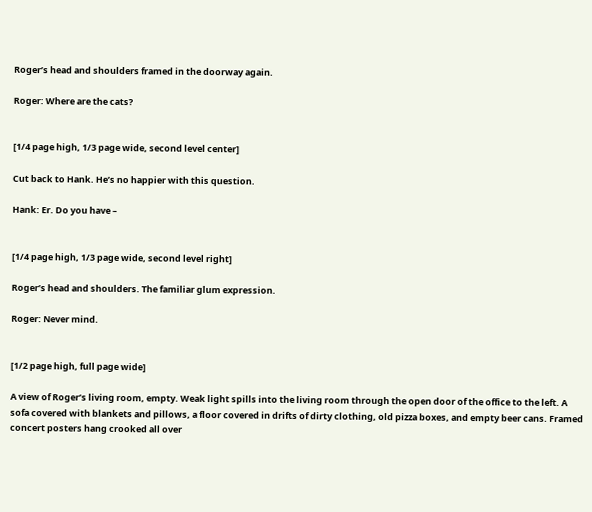Roger’s head and shoulders framed in the doorway again.

Roger: Where are the cats?


[1/4 page high, 1/3 page wide, second level center]

Cut back to Hank. He’s no happier with this question.

Hank: Er. Do you have –


[1/4 page high, 1/3 page wide, second level right]

Roger’s head and shoulders. The familiar glum expression.

Roger: Never mind.


[1/2 page high, full page wide]

A view of Roger’s living room, empty. Weak light spills into the living room through the open door of the office to the left. A sofa covered with blankets and pillows, a floor covered in drifts of dirty clothing, old pizza boxes, and empty beer cans. Framed concert posters hang crooked all over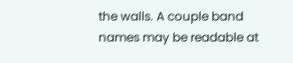the walls. A couple band names may be readable at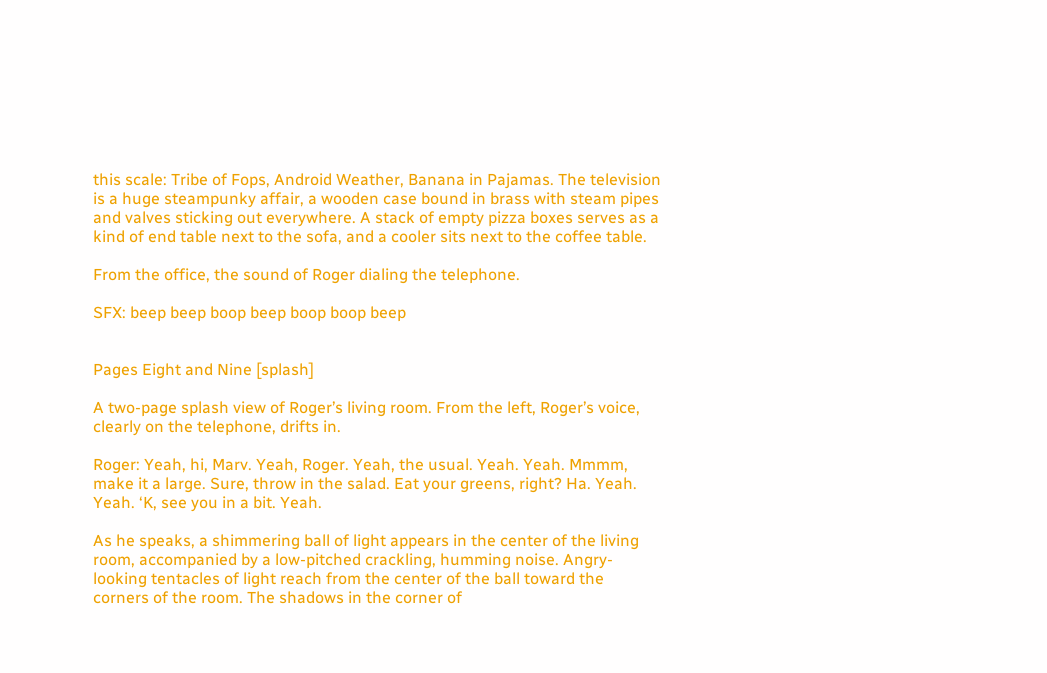this scale: Tribe of Fops, Android Weather, Banana in Pajamas. The television is a huge steampunky affair, a wooden case bound in brass with steam pipes and valves sticking out everywhere. A stack of empty pizza boxes serves as a kind of end table next to the sofa, and a cooler sits next to the coffee table.

From the office, the sound of Roger dialing the telephone.

SFX: beep beep boop beep boop boop beep


Pages Eight and Nine [splash]

A two-page splash view of Roger’s living room. From the left, Roger’s voice, clearly on the telephone, drifts in.

Roger: Yeah, hi, Marv. Yeah, Roger. Yeah, the usual. Yeah. Yeah. Mmmm, make it a large. Sure, throw in the salad. Eat your greens, right? Ha. Yeah. Yeah. ‘K, see you in a bit. Yeah.

As he speaks, a shimmering ball of light appears in the center of the living room, accompanied by a low-pitched crackling, humming noise. Angry-looking tentacles of light reach from the center of the ball toward the corners of the room. The shadows in the corner of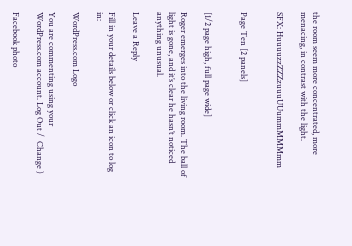the room seem more concentrated, more menacing, in contrast with the light.

SFX: HuuuuzzZZZzuuuUUummMMMmm


Page Ten [2 panels]


[1/2 page high, full page wide]

Roger emerges into the living room. The ball of light is gone, and it’s clear he hasn’t noticed anything unusual.

Leave a Reply

Fill in your details below or click an icon to log in:

WordPress.com Logo

You are commenting using your WordPress.com account. Log Out /  Change )

Facebook photo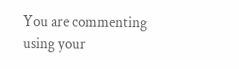You are commenting using your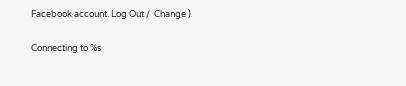Facebook account. Log Out /  Change )

Connecting to %s